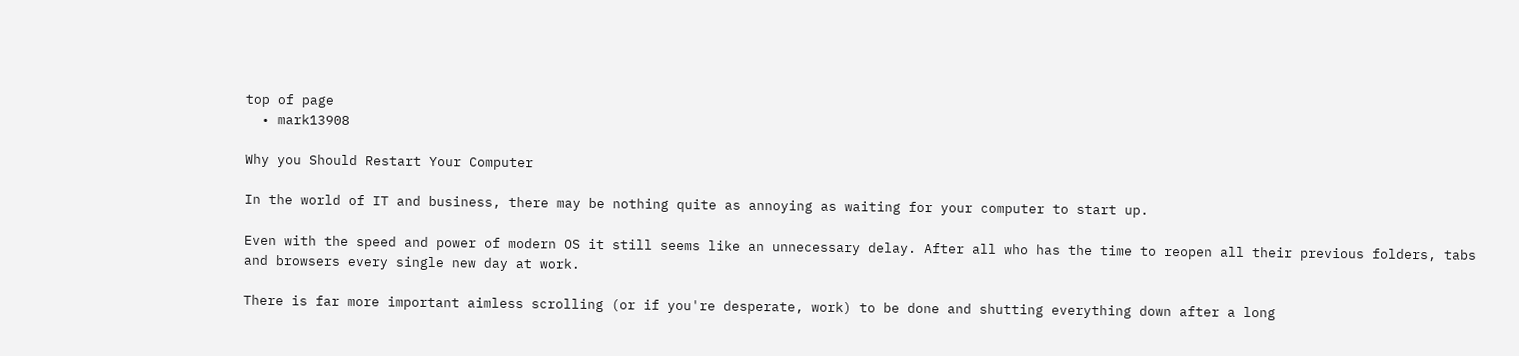top of page
  • mark13908

Why you Should Restart Your Computer

In the world of IT and business, there may be nothing quite as annoying as waiting for your computer to start up.

Even with the speed and power of modern OS it still seems like an unnecessary delay. After all who has the time to reopen all their previous folders, tabs and browsers every single new day at work.

There is far more important aimless scrolling (or if you're desperate, work) to be done and shutting everything down after a long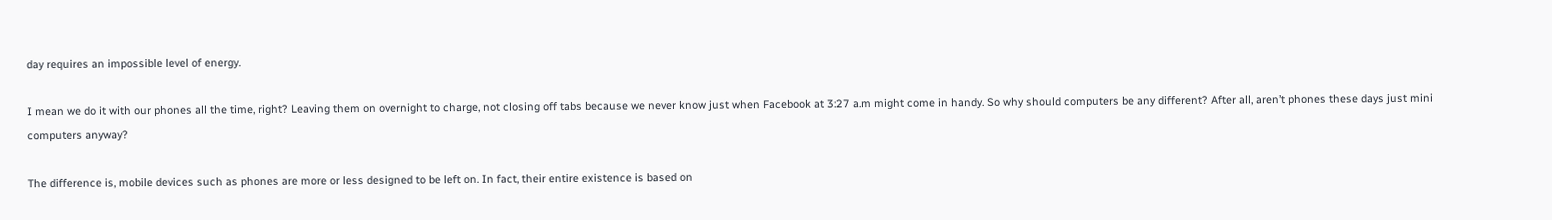day requires an impossible level of energy.

I mean we do it with our phones all the time, right? Leaving them on overnight to charge, not closing off tabs because we never know just when Facebook at 3:27 a.m might come in handy. So why should computers be any different? After all, aren’t phones these days just mini computers anyway?

The difference is, mobile devices such as phones are more or less designed to be left on. In fact, their entire existence is based on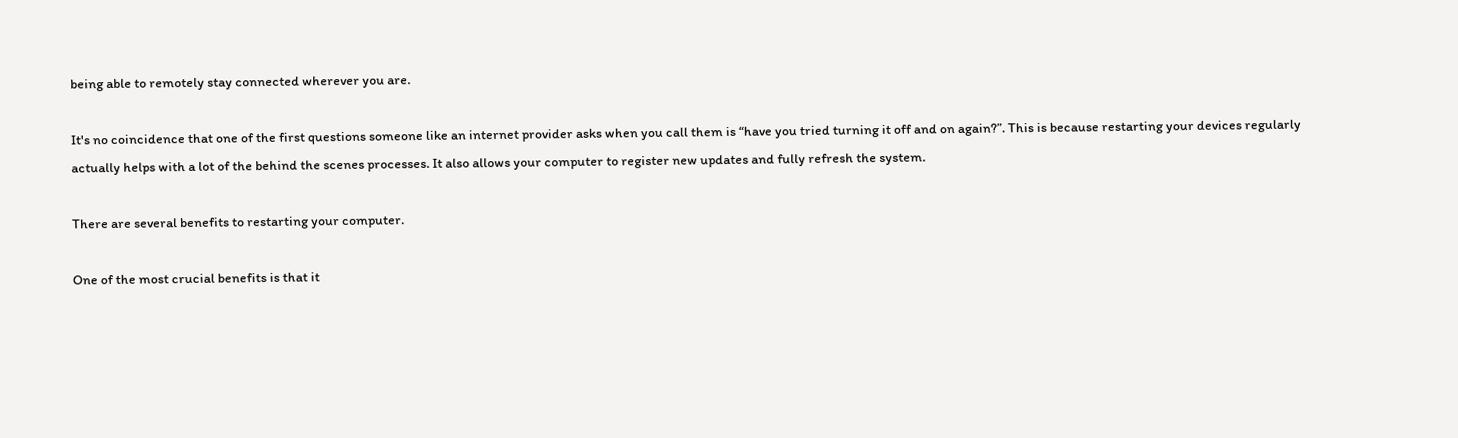being able to remotely stay connected wherever you are.

It's no coincidence that one of the first questions someone like an internet provider asks when you call them is “have you tried turning it off and on again?”. This is because restarting your devices regularly actually helps with a lot of the behind the scenes processes. It also allows your computer to register new updates and fully refresh the system.

There are several benefits to restarting your computer.

One of the most crucial benefits is that it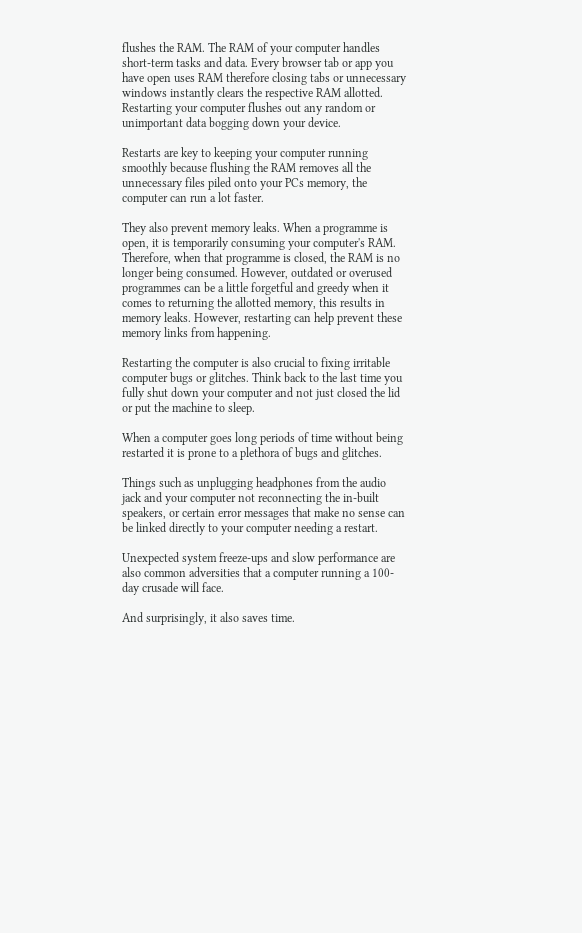flushes the RAM. The RAM of your computer handles short-term tasks and data. Every browser tab or app you have open uses RAM therefore closing tabs or unnecessary windows instantly clears the respective RAM allotted. Restarting your computer flushes out any random or unimportant data bogging down your device.

Restarts are key to keeping your computer running smoothly because flushing the RAM removes all the unnecessary files piled onto your PCs memory, the computer can run a lot faster.

They also prevent memory leaks. When a programme is open, it is temporarily consuming your computer's RAM. Therefore, when that programme is closed, the RAM is no longer being consumed. However, outdated or overused programmes can be a little forgetful and greedy when it comes to returning the allotted memory, this results in memory leaks. However, restarting can help prevent these memory links from happening.

Restarting the computer is also crucial to fixing irritable computer bugs or glitches. Think back to the last time you fully shut down your computer and not just closed the lid or put the machine to sleep.

When a computer goes long periods of time without being restarted it is prone to a plethora of bugs and glitches.

Things such as unplugging headphones from the audio jack and your computer not reconnecting the in-built speakers, or certain error messages that make no sense can be linked directly to your computer needing a restart.

Unexpected system freeze-ups and slow performance are also common adversities that a computer running a 100-day crusade will face.

And surprisingly, it also saves time.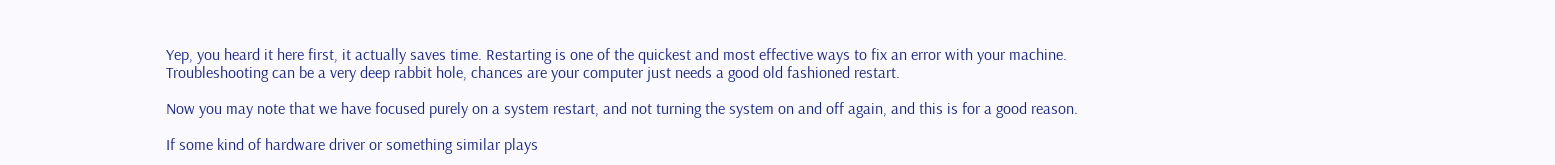Yep, you heard it here first, it actually saves time. Restarting is one of the quickest and most effective ways to fix an error with your machine. Troubleshooting can be a very deep rabbit hole, chances are your computer just needs a good old fashioned restart.

Now you may note that we have focused purely on a system restart, and not turning the system on and off again, and this is for a good reason.

If some kind of hardware driver or something similar plays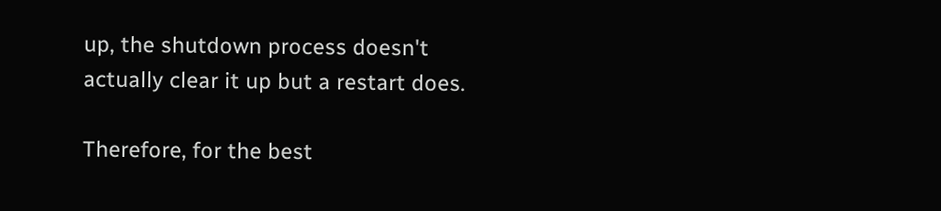up, the shutdown process doesn't actually clear it up but a restart does.

Therefore, for the best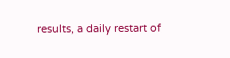results, a daily restart of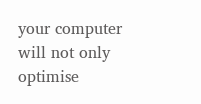your computer will not only optimise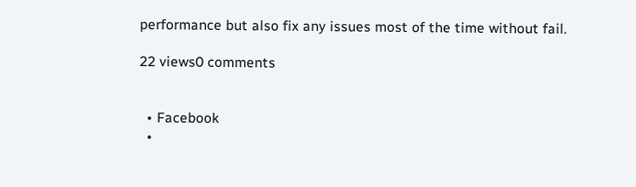performance but also fix any issues most of the time without fail.

22 views0 comments


  • Facebook
  •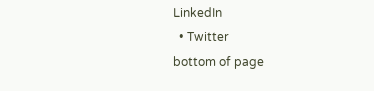LinkedIn
  • Twitter
bottom of page